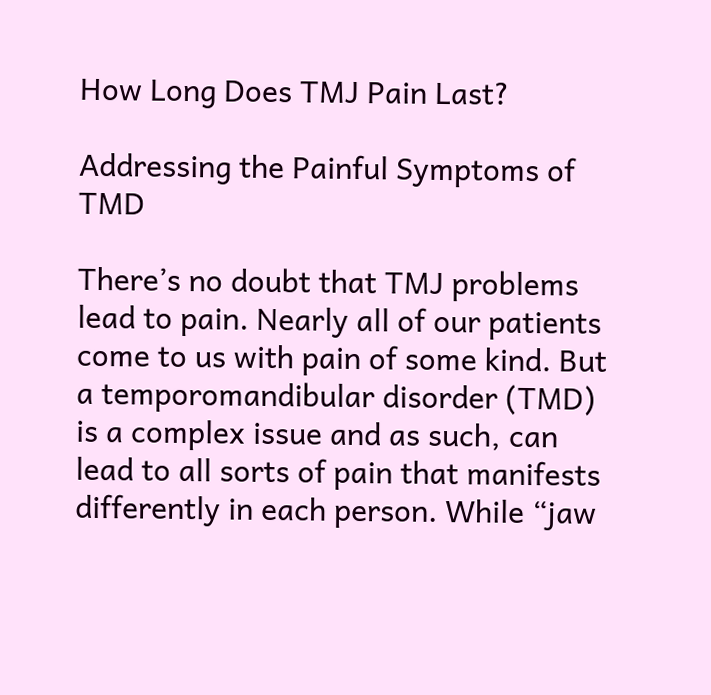How Long Does TMJ Pain Last?

Addressing the Painful Symptoms of TMD

There’s no doubt that TMJ problems lead to pain. Nearly all of our patients come to us with pain of some kind. But a temporomandibular disorder (TMD) is a complex issue and as such, can lead to all sorts of pain that manifests differently in each person. While “jaw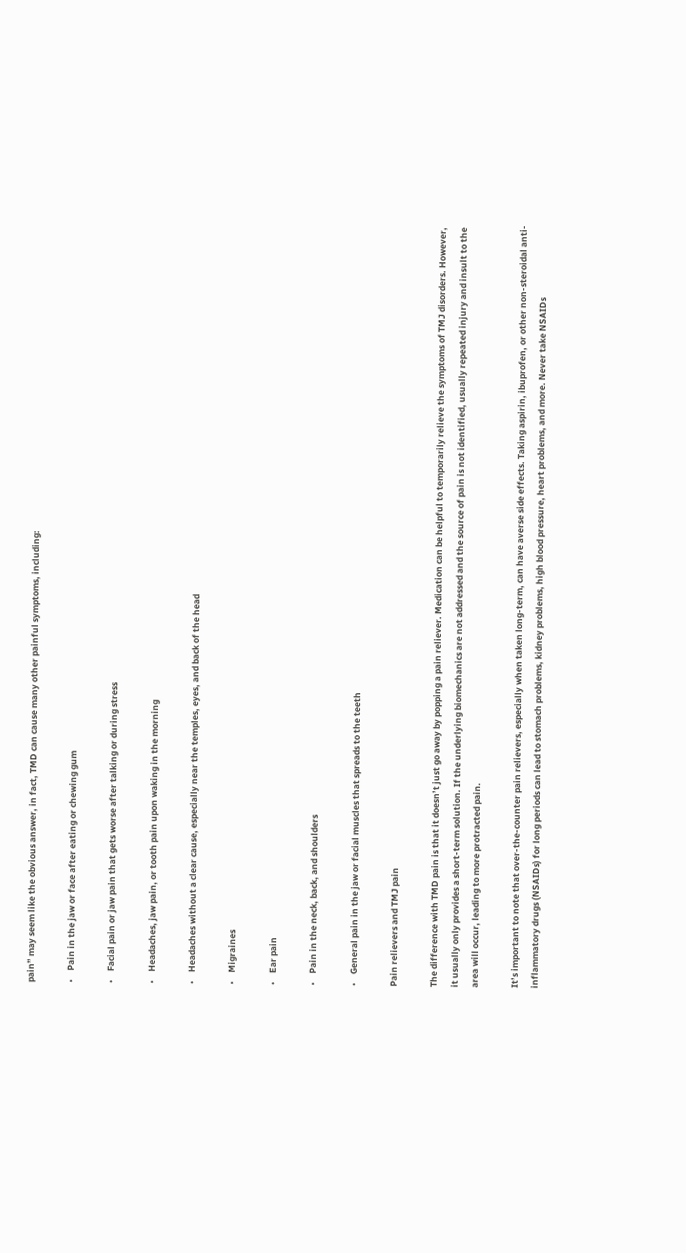pain” may seem like the obvious answer, in fact, TMD can cause many other painful symptoms, including:

•    Pain in the jaw or face after eating or chewing gum

•    Facial pain or jaw pain that gets worse after talking or during stress

•    Headaches, jaw pain, or tooth pain upon waking in the morning

•    Headaches without a clear cause, especially near the temples, eyes, and back of the head

•    Migraines

•    Ear pain

•    Pain in the neck, back, and shoulders

•    General pain in the jaw or facial muscles that spreads to the teeth

Pain relievers and TMJ pain

The difference with TMD pain is that it doesn’t just go away by popping a pain reliever. Medication can be helpful to temporarily relieve the symptoms of TMJ disorders. However, it usually only provides a short-term solution. If the underlying biomechanics are not addressed and the source of pain is not identified, usually repeated injury and insult to the area will occur, leading to more protracted pain.

It’s important to note that over-the-counter pain relievers, especially when taken long-term, can have averse side effects. Taking aspirin, ibuprofen, or other non-steroidal anti-inflammatory drugs (NSAIDs) for long periods can lead to stomach problems, kidney problems, high blood pressure, heart problems, and more. Never take NSAIDs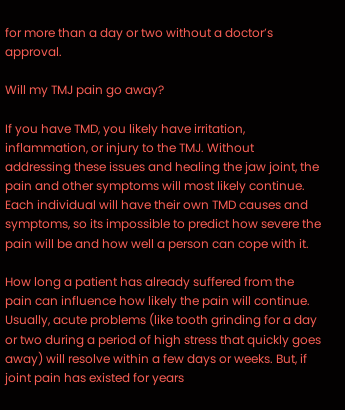for more than a day or two without a doctor’s approval.

Will my TMJ pain go away?

If you have TMD, you likely have irritation, inflammation, or injury to the TMJ. Without addressing these issues and healing the jaw joint, the pain and other symptoms will most likely continue. Each individual will have their own TMD causes and symptoms, so its impossible to predict how severe the pain will be and how well a person can cope with it.

How long a patient has already suffered from the pain can influence how likely the pain will continue. Usually, acute problems (like tooth grinding for a day or two during a period of high stress that quickly goes away) will resolve within a few days or weeks. But, if joint pain has existed for years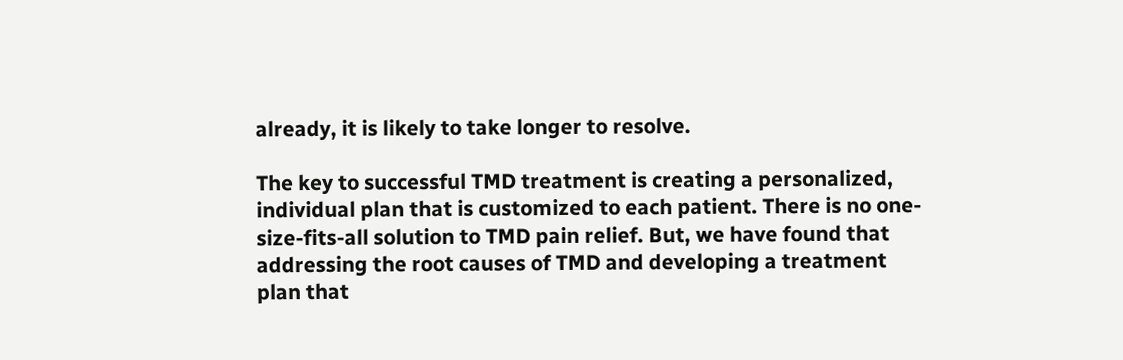already, it is likely to take longer to resolve.

The key to successful TMD treatment is creating a personalized, individual plan that is customized to each patient. There is no one-size-fits-all solution to TMD pain relief. But, we have found that addressing the root causes of TMD and developing a treatment plan that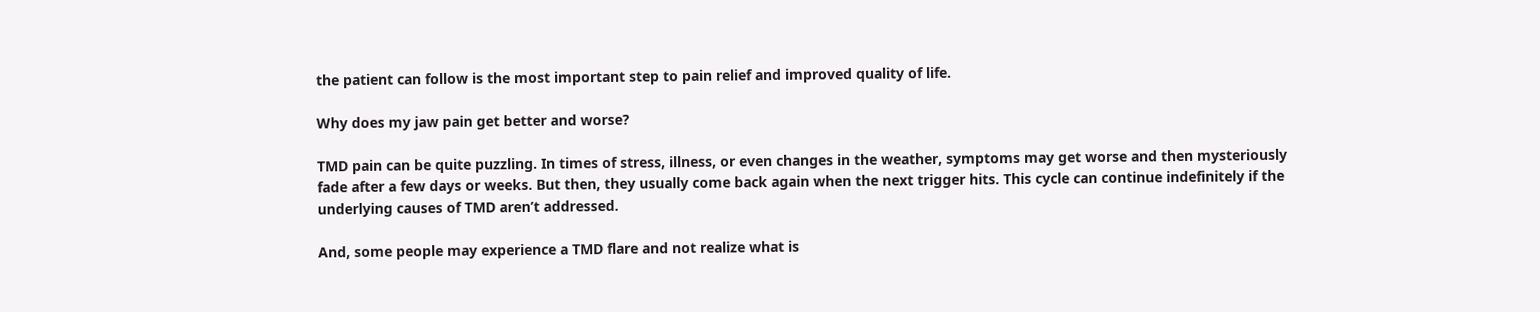the patient can follow is the most important step to pain relief and improved quality of life.

Why does my jaw pain get better and worse?

TMD pain can be quite puzzling. In times of stress, illness, or even changes in the weather, symptoms may get worse and then mysteriously fade after a few days or weeks. But then, they usually come back again when the next trigger hits. This cycle can continue indefinitely if the underlying causes of TMD aren’t addressed.

And, some people may experience a TMD flare and not realize what is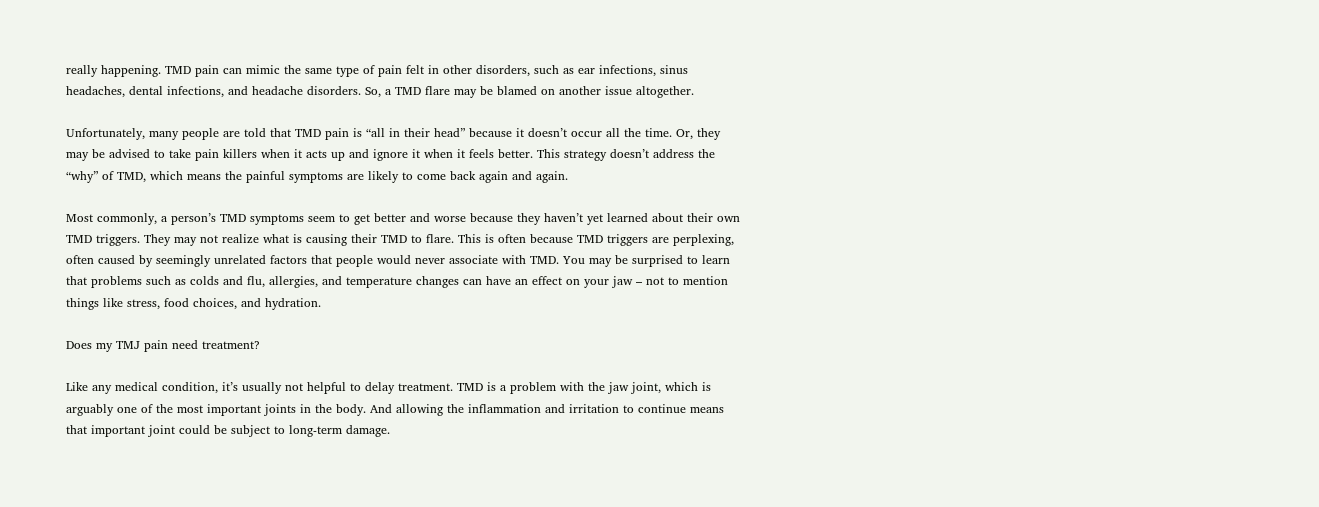really happening. TMD pain can mimic the same type of pain felt in other disorders, such as ear infections, sinus headaches, dental infections, and headache disorders. So, a TMD flare may be blamed on another issue altogether.

Unfortunately, many people are told that TMD pain is “all in their head” because it doesn’t occur all the time. Or, they may be advised to take pain killers when it acts up and ignore it when it feels better. This strategy doesn’t address the “why” of TMD, which means the painful symptoms are likely to come back again and again.

Most commonly, a person’s TMD symptoms seem to get better and worse because they haven’t yet learned about their own TMD triggers. They may not realize what is causing their TMD to flare. This is often because TMD triggers are perplexing, often caused by seemingly unrelated factors that people would never associate with TMD. You may be surprised to learn that problems such as colds and flu, allergies, and temperature changes can have an effect on your jaw – not to mention things like stress, food choices, and hydration.

Does my TMJ pain need treatment?

Like any medical condition, it’s usually not helpful to delay treatment. TMD is a problem with the jaw joint, which is arguably one of the most important joints in the body. And allowing the inflammation and irritation to continue means that important joint could be subject to long-term damage.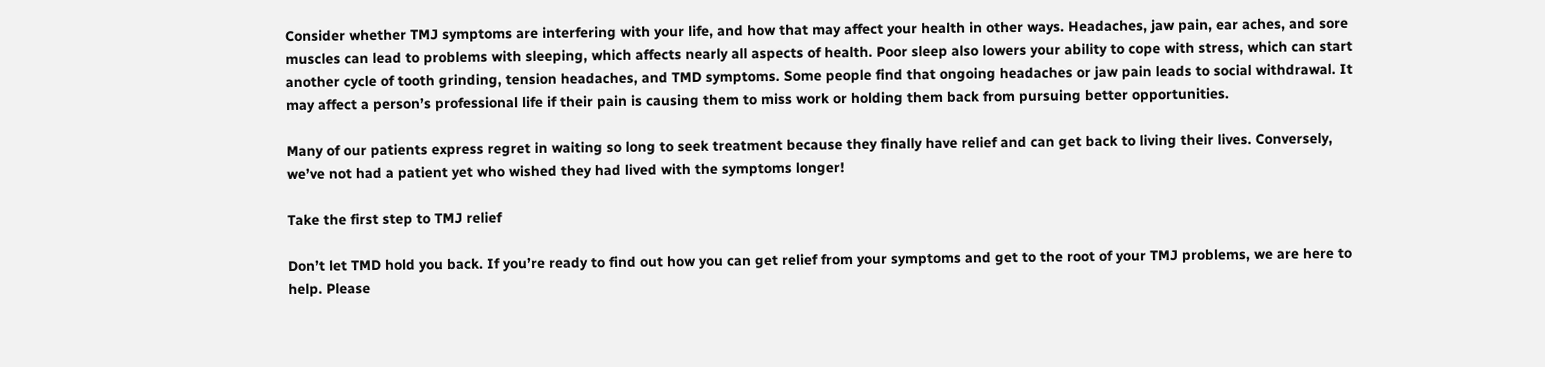Consider whether TMJ symptoms are interfering with your life, and how that may affect your health in other ways. Headaches, jaw pain, ear aches, and sore muscles can lead to problems with sleeping, which affects nearly all aspects of health. Poor sleep also lowers your ability to cope with stress, which can start another cycle of tooth grinding, tension headaches, and TMD symptoms. Some people find that ongoing headaches or jaw pain leads to social withdrawal. It may affect a person’s professional life if their pain is causing them to miss work or holding them back from pursuing better opportunities.

Many of our patients express regret in waiting so long to seek treatment because they finally have relief and can get back to living their lives. Conversely, we’ve not had a patient yet who wished they had lived with the symptoms longer!

Take the first step to TMJ relief

Don’t let TMD hold you back. If you’re ready to find out how you can get relief from your symptoms and get to the root of your TMJ problems, we are here to help. Please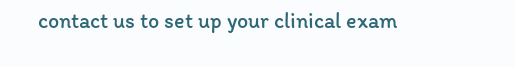contact us to set up your clinical exam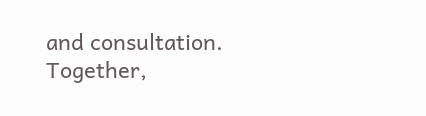and consultation. Together,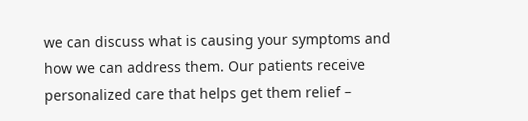we can discuss what is causing your symptoms and how we can address them. Our patients receive personalized care that helps get them relief –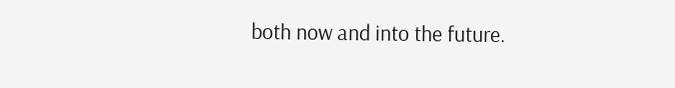both now and into the future.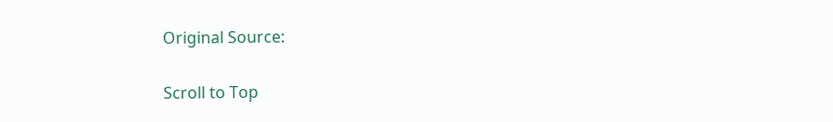Original Source:

Scroll to Top